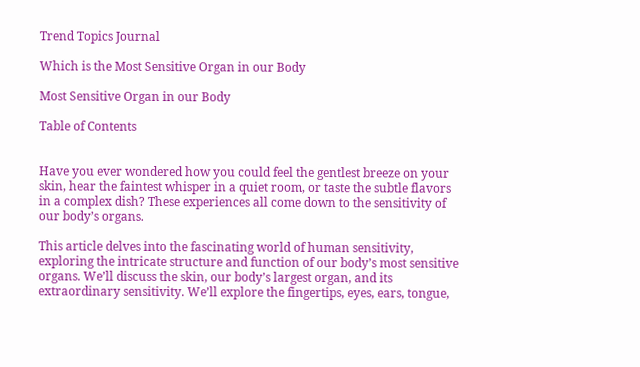Trend Topics Journal

Which is the Most Sensitive Organ in our Body

Most Sensitive Organ in our Body

Table of Contents


Have you ever wondered how you could feel the gentlest breeze on your skin, hear the faintest whisper in a quiet room, or taste the subtle flavors in a complex dish? These experiences all come down to the sensitivity of our body’s organs.

This article delves into the fascinating world of human sensitivity, exploring the intricate structure and function of our body’s most sensitive organs. We’ll discuss the skin, our body’s largest organ, and its extraordinary sensitivity. We’ll explore the fingertips, eyes, ears, tongue,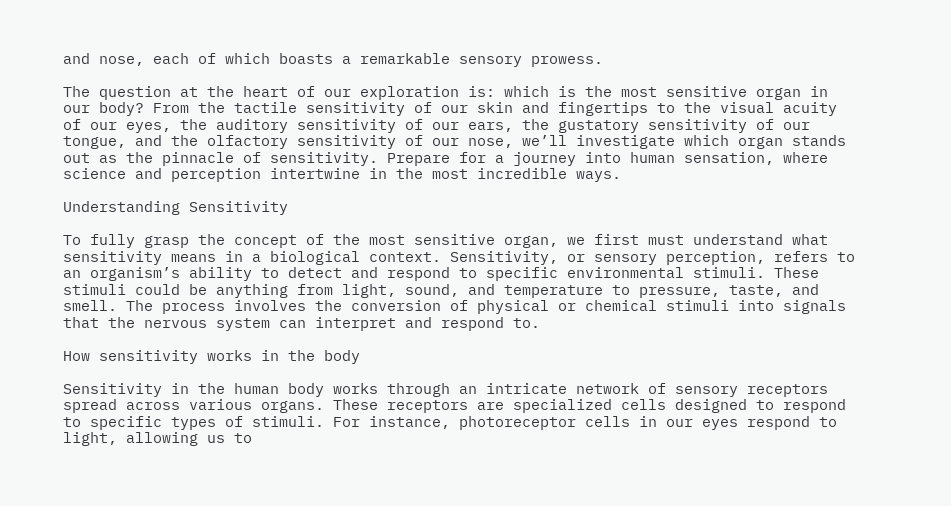and nose, each of which boasts a remarkable sensory prowess.

The question at the heart of our exploration is: which is the most sensitive organ in our body? From the tactile sensitivity of our skin and fingertips to the visual acuity of our eyes, the auditory sensitivity of our ears, the gustatory sensitivity of our tongue, and the olfactory sensitivity of our nose, we’ll investigate which organ stands out as the pinnacle of sensitivity. Prepare for a journey into human sensation, where science and perception intertwine in the most incredible ways.

Understanding Sensitivity

To fully grasp the concept of the most sensitive organ, we first must understand what sensitivity means in a biological context. Sensitivity, or sensory perception, refers to an organism’s ability to detect and respond to specific environmental stimuli. These stimuli could be anything from light, sound, and temperature to pressure, taste, and smell. The process involves the conversion of physical or chemical stimuli into signals that the nervous system can interpret and respond to.

How sensitivity works in the body

Sensitivity in the human body works through an intricate network of sensory receptors spread across various organs. These receptors are specialized cells designed to respond to specific types of stimuli. For instance, photoreceptor cells in our eyes respond to light, allowing us to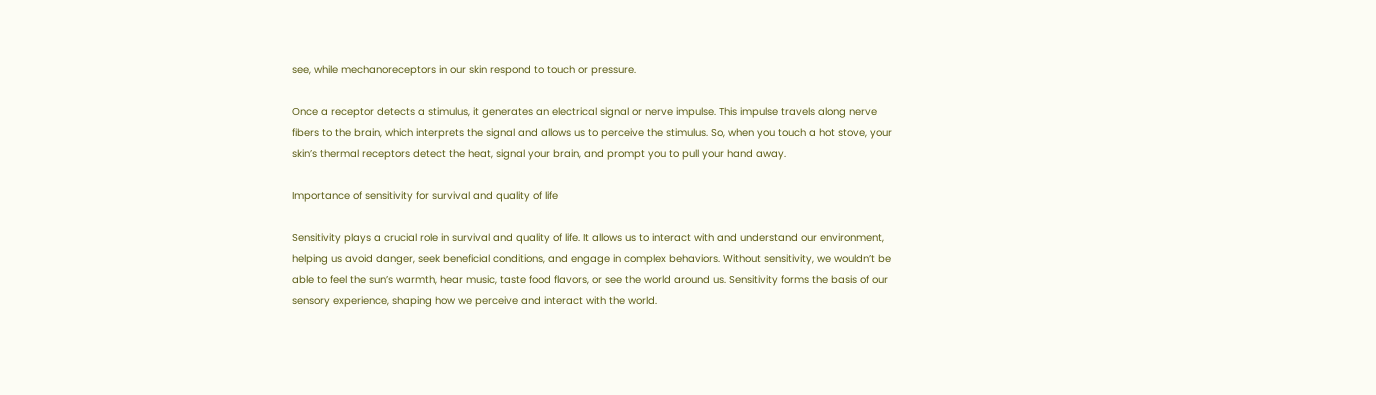see, while mechanoreceptors in our skin respond to touch or pressure.

Once a receptor detects a stimulus, it generates an electrical signal or nerve impulse. This impulse travels along nerve fibers to the brain, which interprets the signal and allows us to perceive the stimulus. So, when you touch a hot stove, your skin’s thermal receptors detect the heat, signal your brain, and prompt you to pull your hand away.

Importance of sensitivity for survival and quality of life

Sensitivity plays a crucial role in survival and quality of life. It allows us to interact with and understand our environment, helping us avoid danger, seek beneficial conditions, and engage in complex behaviors. Without sensitivity, we wouldn’t be able to feel the sun’s warmth, hear music, taste food flavors, or see the world around us. Sensitivity forms the basis of our sensory experience, shaping how we perceive and interact with the world.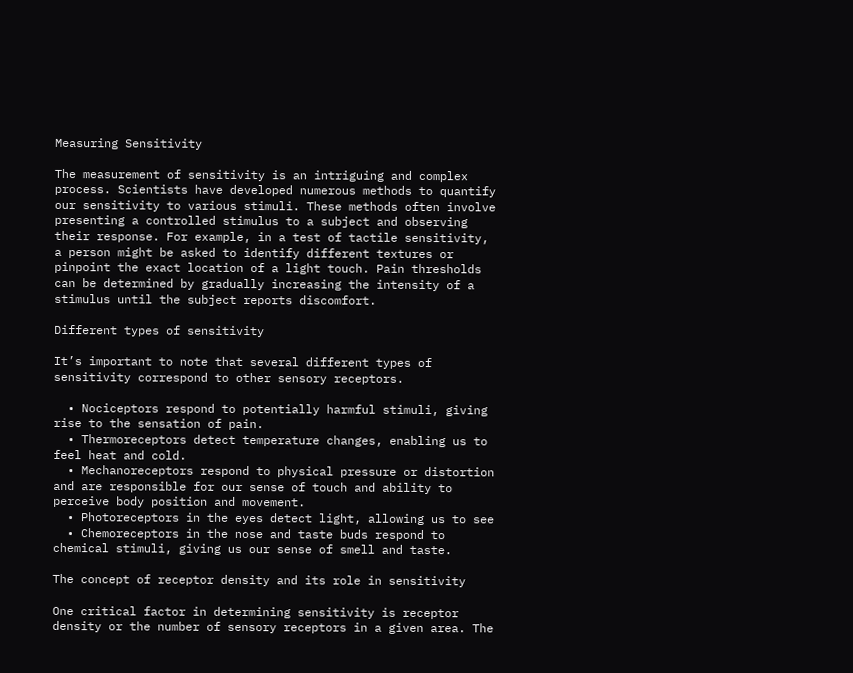Measuring Sensitivity

The measurement of sensitivity is an intriguing and complex process. Scientists have developed numerous methods to quantify our sensitivity to various stimuli. These methods often involve presenting a controlled stimulus to a subject and observing their response. For example, in a test of tactile sensitivity, a person might be asked to identify different textures or pinpoint the exact location of a light touch. Pain thresholds can be determined by gradually increasing the intensity of a stimulus until the subject reports discomfort.

Different types of sensitivity

It’s important to note that several different types of sensitivity correspond to other sensory receptors.

  • Nociceptors respond to potentially harmful stimuli, giving rise to the sensation of pain.
  • Thermoreceptors detect temperature changes, enabling us to feel heat and cold.
  • Mechanoreceptors respond to physical pressure or distortion and are responsible for our sense of touch and ability to perceive body position and movement.
  • Photoreceptors in the eyes detect light, allowing us to see
  • Chemoreceptors in the nose and taste buds respond to chemical stimuli, giving us our sense of smell and taste.

The concept of receptor density and its role in sensitivity

One critical factor in determining sensitivity is receptor density or the number of sensory receptors in a given area. The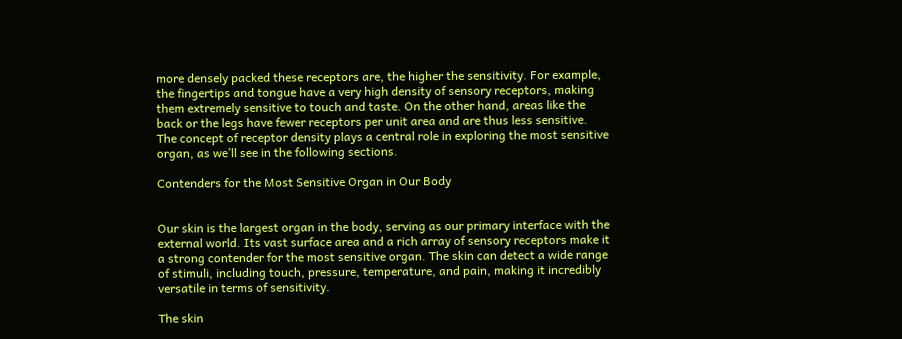more densely packed these receptors are, the higher the sensitivity. For example, the fingertips and tongue have a very high density of sensory receptors, making them extremely sensitive to touch and taste. On the other hand, areas like the back or the legs have fewer receptors per unit area and are thus less sensitive. The concept of receptor density plays a central role in exploring the most sensitive organ, as we’ll see in the following sections.

Contenders for the Most Sensitive Organ in Our Body


Our skin is the largest organ in the body, serving as our primary interface with the external world. Its vast surface area and a rich array of sensory receptors make it a strong contender for the most sensitive organ. The skin can detect a wide range of stimuli, including touch, pressure, temperature, and pain, making it incredibly versatile in terms of sensitivity.

The skin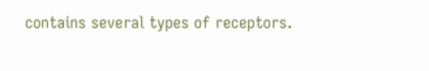contains several types of receptors.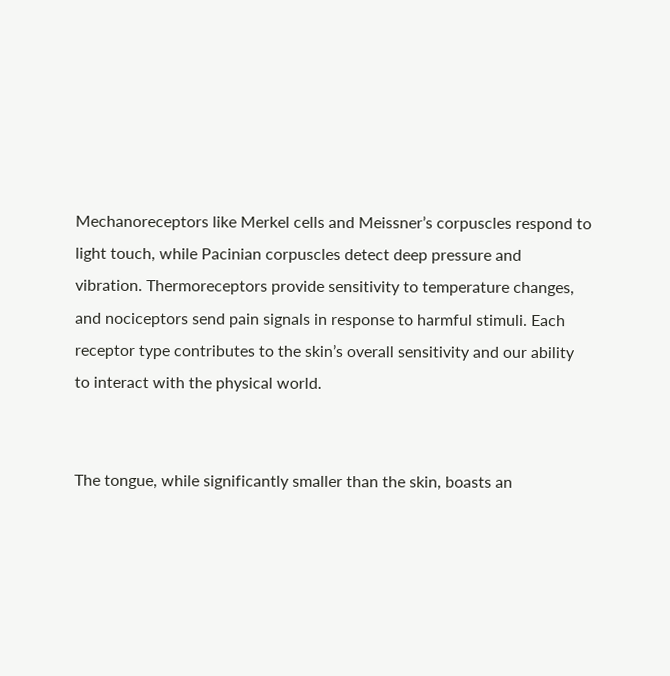Mechanoreceptors like Merkel cells and Meissner’s corpuscles respond to light touch, while Pacinian corpuscles detect deep pressure and vibration. Thermoreceptors provide sensitivity to temperature changes, and nociceptors send pain signals in response to harmful stimuli. Each receptor type contributes to the skin’s overall sensitivity and our ability to interact with the physical world.


The tongue, while significantly smaller than the skin, boasts an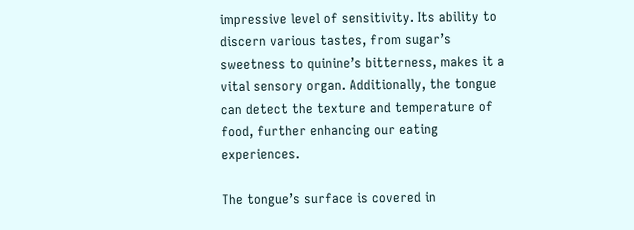impressive level of sensitivity. Its ability to discern various tastes, from sugar’s sweetness to quinine’s bitterness, makes it a vital sensory organ. Additionally, the tongue can detect the texture and temperature of food, further enhancing our eating experiences.

The tongue’s surface is covered in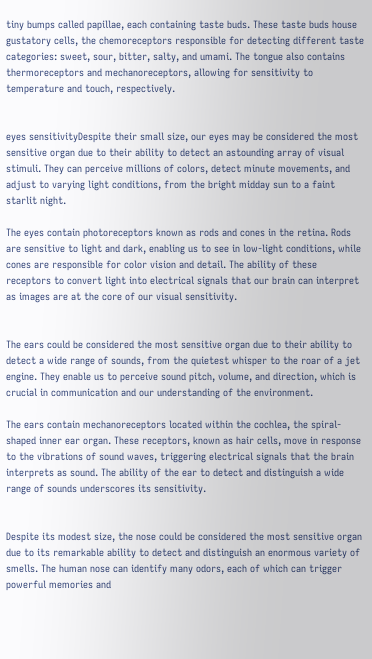tiny bumps called papillae, each containing taste buds. These taste buds house gustatory cells, the chemoreceptors responsible for detecting different taste categories: sweet, sour, bitter, salty, and umami. The tongue also contains thermoreceptors and mechanoreceptors, allowing for sensitivity to temperature and touch, respectively.


eyes sensitivityDespite their small size, our eyes may be considered the most sensitive organ due to their ability to detect an astounding array of visual stimuli. They can perceive millions of colors, detect minute movements, and adjust to varying light conditions, from the bright midday sun to a faint starlit night.

The eyes contain photoreceptors known as rods and cones in the retina. Rods are sensitive to light and dark, enabling us to see in low-light conditions, while cones are responsible for color vision and detail. The ability of these receptors to convert light into electrical signals that our brain can interpret as images are at the core of our visual sensitivity.


The ears could be considered the most sensitive organ due to their ability to detect a wide range of sounds, from the quietest whisper to the roar of a jet engine. They enable us to perceive sound pitch, volume, and direction, which is crucial in communication and our understanding of the environment.

The ears contain mechanoreceptors located within the cochlea, the spiral-shaped inner ear organ. These receptors, known as hair cells, move in response to the vibrations of sound waves, triggering electrical signals that the brain interprets as sound. The ability of the ear to detect and distinguish a wide range of sounds underscores its sensitivity.


Despite its modest size, the nose could be considered the most sensitive organ due to its remarkable ability to detect and distinguish an enormous variety of smells. The human nose can identify many odors, each of which can trigger powerful memories and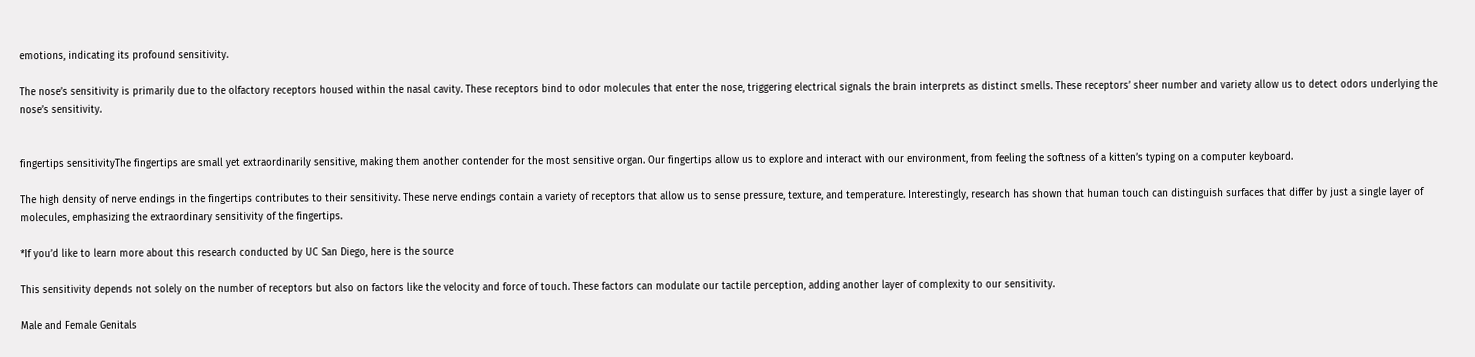emotions, indicating its profound sensitivity.

The nose’s sensitivity is primarily due to the olfactory receptors housed within the nasal cavity. These receptors bind to odor molecules that enter the nose, triggering electrical signals the brain interprets as distinct smells. These receptors’ sheer number and variety allow us to detect odors underlying the nose’s sensitivity.


fingertips sensitivityThe fingertips are small yet extraordinarily sensitive, making them another contender for the most sensitive organ. Our fingertips allow us to explore and interact with our environment, from feeling the softness of a kitten’s typing on a computer keyboard.

The high density of nerve endings in the fingertips contributes to their sensitivity. These nerve endings contain a variety of receptors that allow us to sense pressure, texture, and temperature. Interestingly, research has shown that human touch can distinguish surfaces that differ by just a single layer of molecules, emphasizing the extraordinary sensitivity of the fingertips.

*If you’d like to learn more about this research conducted by UC San Diego, here is the source

This sensitivity depends not solely on the number of receptors but also on factors like the velocity and force of touch. These factors can modulate our tactile perception, adding another layer of complexity to our sensitivity.

Male and Female Genitals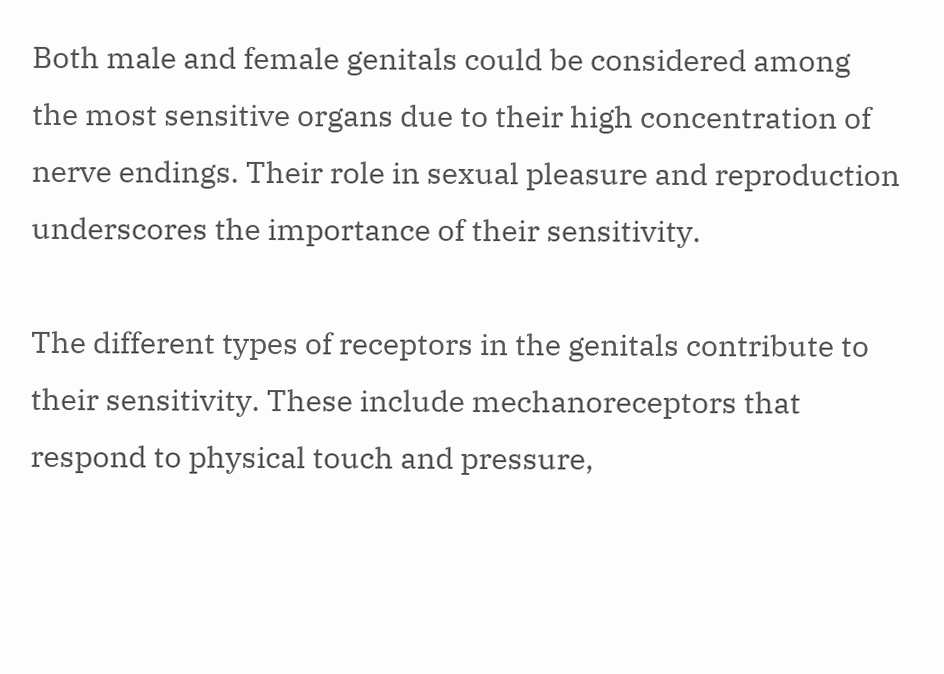Both male and female genitals could be considered among the most sensitive organs due to their high concentration of nerve endings. Their role in sexual pleasure and reproduction underscores the importance of their sensitivity.

The different types of receptors in the genitals contribute to their sensitivity. These include mechanoreceptors that respond to physical touch and pressure,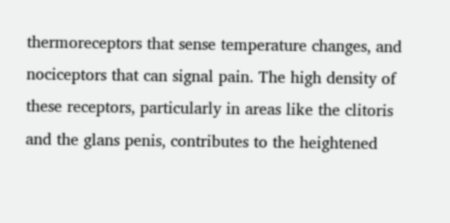thermoreceptors that sense temperature changes, and nociceptors that can signal pain. The high density of these receptors, particularly in areas like the clitoris and the glans penis, contributes to the heightened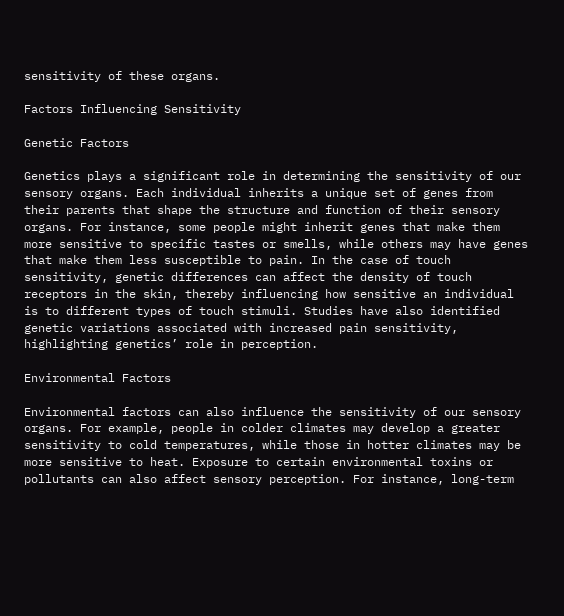sensitivity of these organs.

Factors Influencing Sensitivity

Genetic Factors

Genetics plays a significant role in determining the sensitivity of our sensory organs. Each individual inherits a unique set of genes from their parents that shape the structure and function of their sensory organs. For instance, some people might inherit genes that make them more sensitive to specific tastes or smells, while others may have genes that make them less susceptible to pain. In the case of touch sensitivity, genetic differences can affect the density of touch receptors in the skin, thereby influencing how sensitive an individual is to different types of touch stimuli. Studies have also identified genetic variations associated with increased pain sensitivity, highlighting genetics’ role in perception.

Environmental Factors

Environmental factors can also influence the sensitivity of our sensory organs. For example, people in colder climates may develop a greater sensitivity to cold temperatures, while those in hotter climates may be more sensitive to heat. Exposure to certain environmental toxins or pollutants can also affect sensory perception. For instance, long-term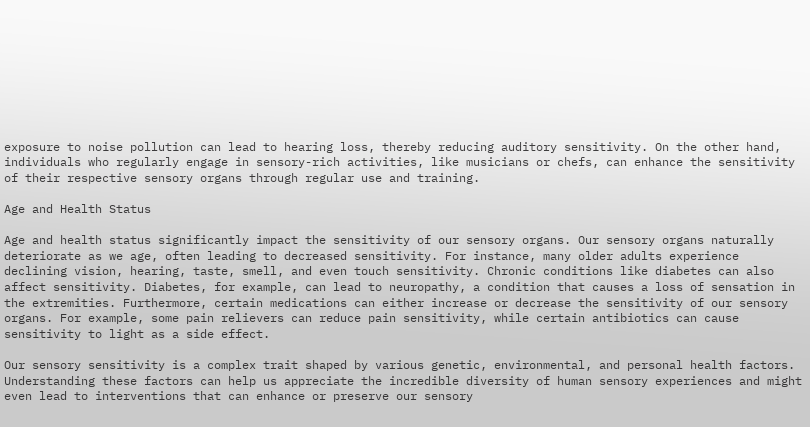exposure to noise pollution can lead to hearing loss, thereby reducing auditory sensitivity. On the other hand, individuals who regularly engage in sensory-rich activities, like musicians or chefs, can enhance the sensitivity of their respective sensory organs through regular use and training.

Age and Health Status

Age and health status significantly impact the sensitivity of our sensory organs. Our sensory organs naturally deteriorate as we age, often leading to decreased sensitivity. For instance, many older adults experience declining vision, hearing, taste, smell, and even touch sensitivity. Chronic conditions like diabetes can also affect sensitivity. Diabetes, for example, can lead to neuropathy, a condition that causes a loss of sensation in the extremities. Furthermore, certain medications can either increase or decrease the sensitivity of our sensory organs. For example, some pain relievers can reduce pain sensitivity, while certain antibiotics can cause sensitivity to light as a side effect.

Our sensory sensitivity is a complex trait shaped by various genetic, environmental, and personal health factors. Understanding these factors can help us appreciate the incredible diversity of human sensory experiences and might even lead to interventions that can enhance or preserve our sensory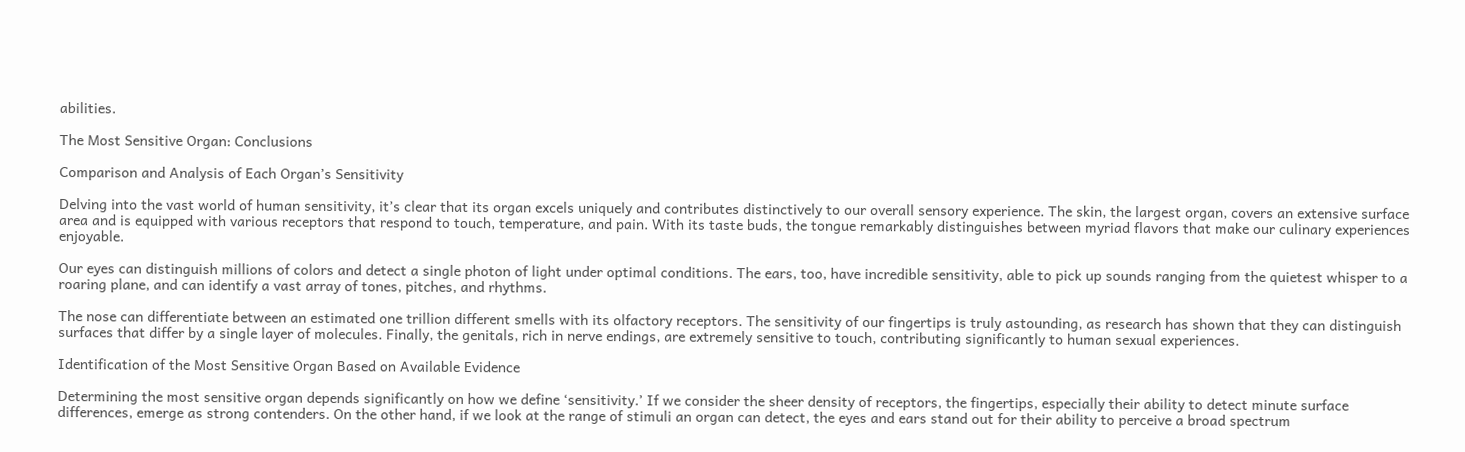abilities.

The Most Sensitive Organ: Conclusions

Comparison and Analysis of Each Organ’s Sensitivity

Delving into the vast world of human sensitivity, it’s clear that its organ excels uniquely and contributes distinctively to our overall sensory experience. The skin, the largest organ, covers an extensive surface area and is equipped with various receptors that respond to touch, temperature, and pain. With its taste buds, the tongue remarkably distinguishes between myriad flavors that make our culinary experiences enjoyable.

Our eyes can distinguish millions of colors and detect a single photon of light under optimal conditions. The ears, too, have incredible sensitivity, able to pick up sounds ranging from the quietest whisper to a roaring plane, and can identify a vast array of tones, pitches, and rhythms.

The nose can differentiate between an estimated one trillion different smells with its olfactory receptors. The sensitivity of our fingertips is truly astounding, as research has shown that they can distinguish surfaces that differ by a single layer of molecules. Finally, the genitals, rich in nerve endings, are extremely sensitive to touch, contributing significantly to human sexual experiences.

Identification of the Most Sensitive Organ Based on Available Evidence

Determining the most sensitive organ depends significantly on how we define ‘sensitivity.’ If we consider the sheer density of receptors, the fingertips, especially their ability to detect minute surface differences, emerge as strong contenders. On the other hand, if we look at the range of stimuli an organ can detect, the eyes and ears stand out for their ability to perceive a broad spectrum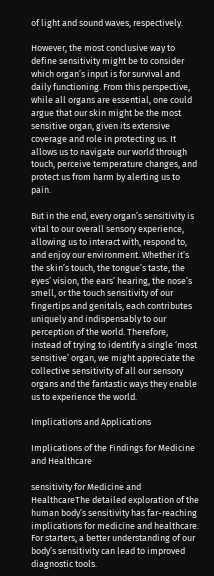of light and sound waves, respectively.

However, the most conclusive way to define sensitivity might be to consider which organ’s input is for survival and daily functioning. From this perspective, while all organs are essential, one could argue that our skin might be the most sensitive organ, given its extensive coverage and role in protecting us. It allows us to navigate our world through touch, perceive temperature changes, and protect us from harm by alerting us to pain.

But in the end, every organ’s sensitivity is vital to our overall sensory experience, allowing us to interact with, respond to, and enjoy our environment. Whether it’s the skin’s touch, the tongue’s taste, the eyes’ vision, the ears’ hearing, the nose’s smell, or the touch sensitivity of our fingertips and genitals, each contributes uniquely and indispensably to our perception of the world. Therefore, instead of trying to identify a single ‘most sensitive’ organ, we might appreciate the collective sensitivity of all our sensory organs and the fantastic ways they enable us to experience the world.

Implications and Applications

Implications of the Findings for Medicine and Healthcare

sensitivity for Medicine and HealthcareThe detailed exploration of the human body’s sensitivity has far-reaching implications for medicine and healthcare. For starters, a better understanding of our body’s sensitivity can lead to improved diagnostic tools.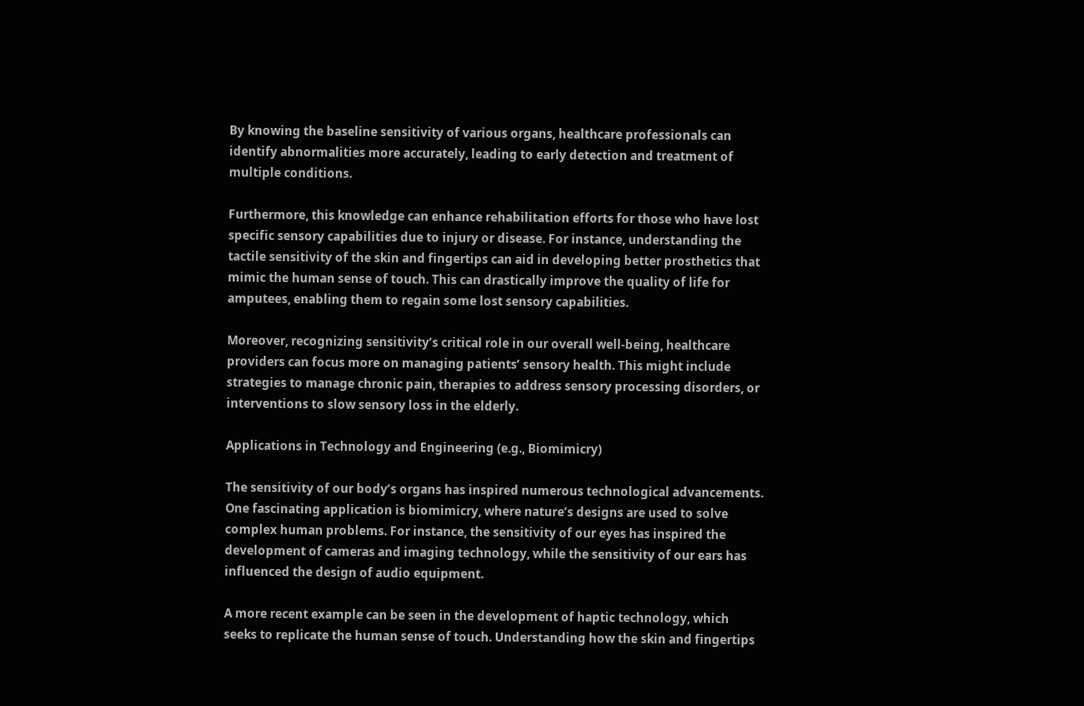By knowing the baseline sensitivity of various organs, healthcare professionals can identify abnormalities more accurately, leading to early detection and treatment of multiple conditions.

Furthermore, this knowledge can enhance rehabilitation efforts for those who have lost specific sensory capabilities due to injury or disease. For instance, understanding the tactile sensitivity of the skin and fingertips can aid in developing better prosthetics that mimic the human sense of touch. This can drastically improve the quality of life for amputees, enabling them to regain some lost sensory capabilities.

Moreover, recognizing sensitivity’s critical role in our overall well-being, healthcare providers can focus more on managing patients’ sensory health. This might include strategies to manage chronic pain, therapies to address sensory processing disorders, or interventions to slow sensory loss in the elderly.

Applications in Technology and Engineering (e.g., Biomimicry)

The sensitivity of our body’s organs has inspired numerous technological advancements. One fascinating application is biomimicry, where nature’s designs are used to solve complex human problems. For instance, the sensitivity of our eyes has inspired the development of cameras and imaging technology, while the sensitivity of our ears has influenced the design of audio equipment.

A more recent example can be seen in the development of haptic technology, which seeks to replicate the human sense of touch. Understanding how the skin and fingertips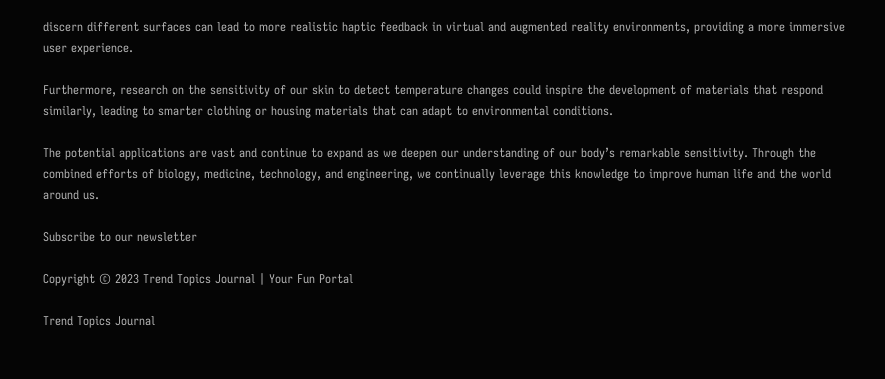discern different surfaces can lead to more realistic haptic feedback in virtual and augmented reality environments, providing a more immersive user experience.

Furthermore, research on the sensitivity of our skin to detect temperature changes could inspire the development of materials that respond similarly, leading to smarter clothing or housing materials that can adapt to environmental conditions.

The potential applications are vast and continue to expand as we deepen our understanding of our body’s remarkable sensitivity. Through the combined efforts of biology, medicine, technology, and engineering, we continually leverage this knowledge to improve human life and the world around us.

Subscribe to our newsletter

Copyright © 2023 Trend Topics Journal | Your Fun Portal

Trend Topics Journal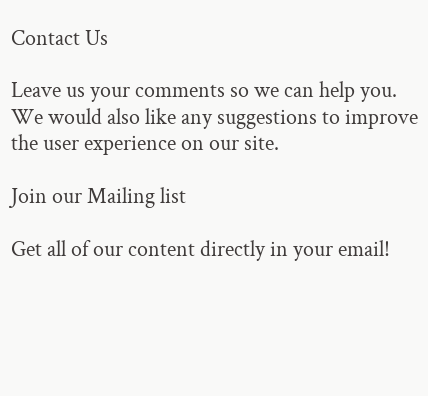Contact Us

Leave us your comments so we can help you. We would also like any suggestions to improve the user experience on our site.

Join our Mailing list

Get all of our content directly in your email!